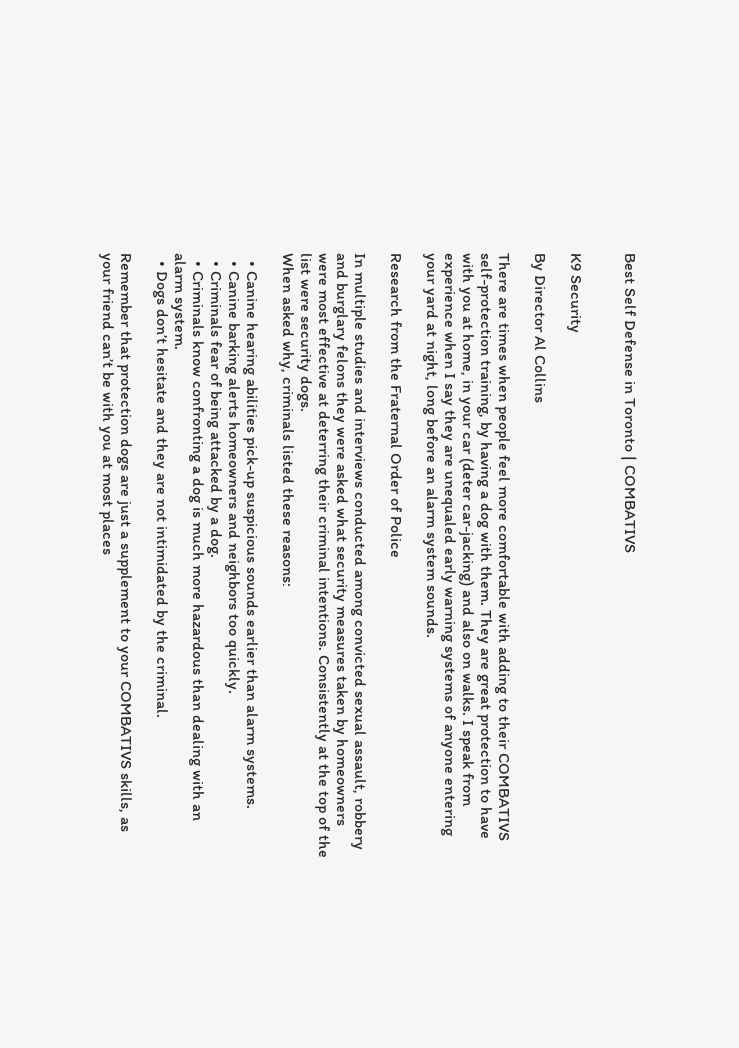Best Self Defense in Toronto | COMBATIVS


K9 Security

By Director Al Collins

There are times when people feel more comfortable with adding to their COMBATIVS self-protection training, by having a dog with them. They are great protection to have with you at home, in your car (deter car-jacking) and also on walks. I speak from experience when I say they are unequaled early warning systems of anyone entering your yard at night, long before an alarm system sounds.

Research from the Fraternal Order of Police

In multiple studies and interviews conducted among convicted sexual assault, robbery and burglary felons they were asked what security measures taken by homeowners were most effective at deterring their criminal intentions. Consistently at the top of the list were security dogs.
When asked why, criminals listed these reasons:

  • Canine hearing abilities pick-up suspicious sounds earlier than alarm systems.
  • Canine barking alerts homeowners and neighbors too quickly.
  • Criminals fear of being attacked by a dog.
  • Criminals know confronting a dog is much more hazardous than dealing with an alarm system.
  • Dogs don’t hesitate and they are not intimidated by the criminal.

Remember that protection dogs are just a supplement to your COMBATIVS skills, as your friend can’t be with you at most places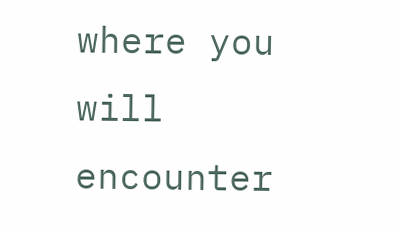where you will encounter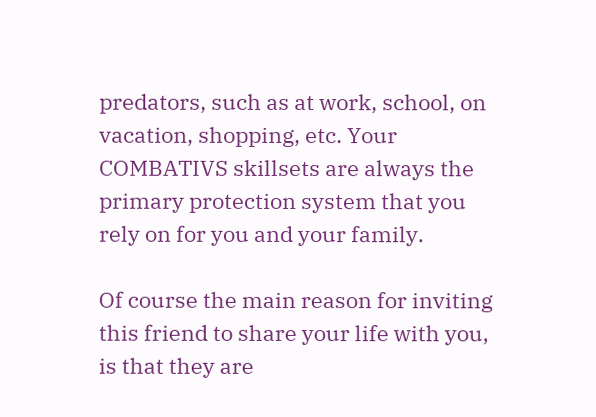predators, such as at work, school, on vacation, shopping, etc. Your COMBATIVS skillsets are always the primary protection system that you rely on for you and your family.

Of course the main reason for inviting this friend to share your life with you, is that they are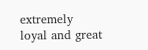extremely loyal and great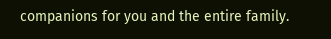companions for you and the entire family.